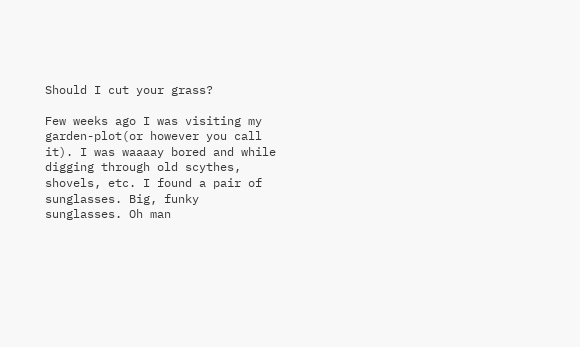Should I cut your grass?

Few weeks ago I was visiting my garden-plot(or however you call it). I was waaaay bored and while digging through old scythes, shovels, etc. I found a pair of sunglasses. Big, funky sunglasses. Oh man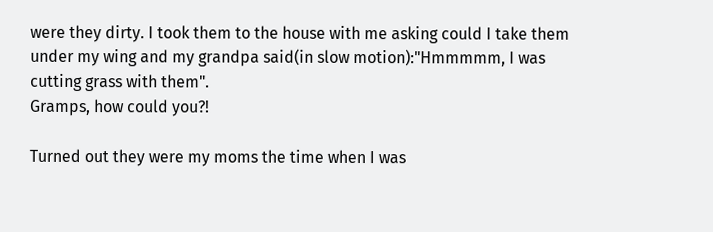were they dirty. I took them to the house with me asking could I take them under my wing and my grandpa said(in slow motion):"Hmmmmm, I was cutting grass with them".
Gramps, how could you?!

Turned out they were my moms the time when I was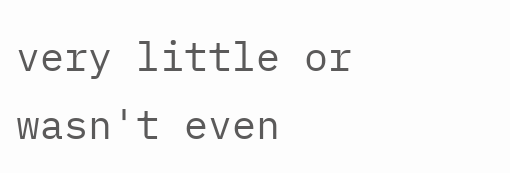very little or wasn't even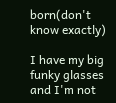born(don't know exactly)

I have my big funky glasses and I'm not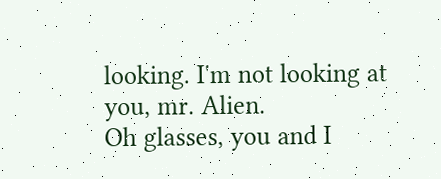looking. I'm not looking at you, mr. Alien.
Oh glasses, you and I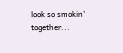look so smokin' together...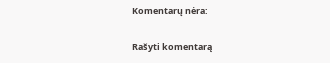Komentarų nėra:

Rašyti komentarą